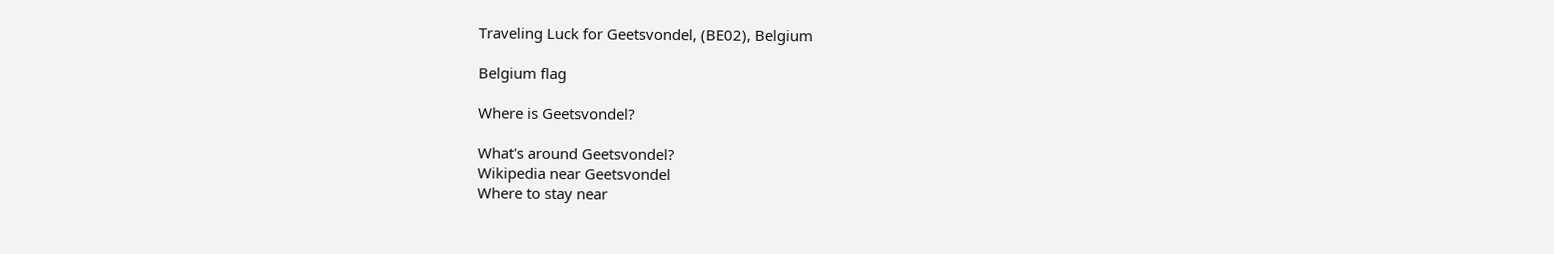Traveling Luck for Geetsvondel, (BE02), Belgium

Belgium flag

Where is Geetsvondel?

What's around Geetsvondel?
Wikipedia near Geetsvondel
Where to stay near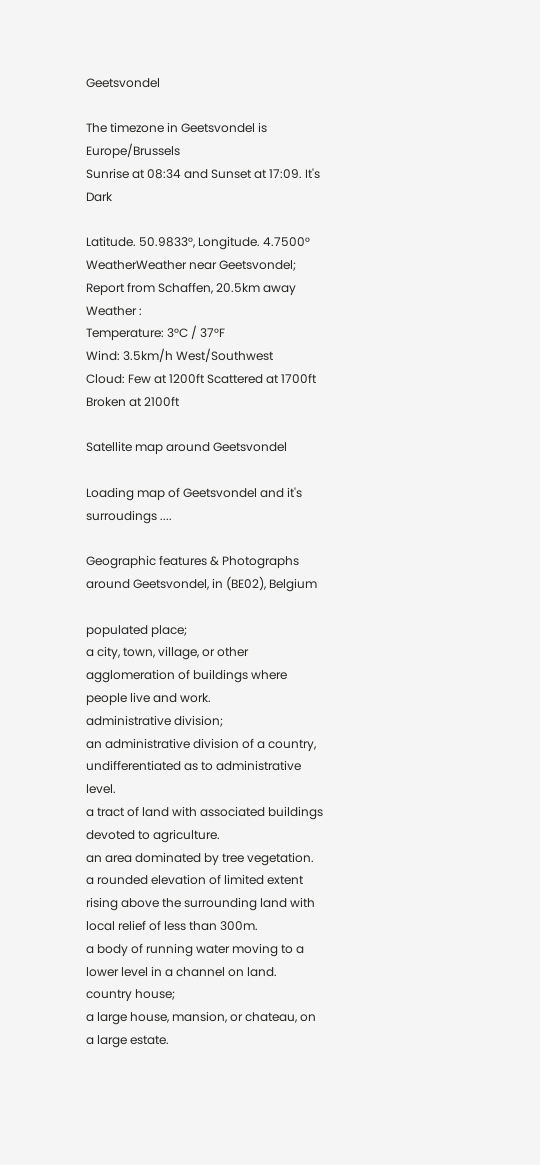Geetsvondel

The timezone in Geetsvondel is Europe/Brussels
Sunrise at 08:34 and Sunset at 17:09. It's Dark

Latitude. 50.9833°, Longitude. 4.7500°
WeatherWeather near Geetsvondel; Report from Schaffen, 20.5km away
Weather :
Temperature: 3°C / 37°F
Wind: 3.5km/h West/Southwest
Cloud: Few at 1200ft Scattered at 1700ft Broken at 2100ft

Satellite map around Geetsvondel

Loading map of Geetsvondel and it's surroudings ....

Geographic features & Photographs around Geetsvondel, in (BE02), Belgium

populated place;
a city, town, village, or other agglomeration of buildings where people live and work.
administrative division;
an administrative division of a country, undifferentiated as to administrative level.
a tract of land with associated buildings devoted to agriculture.
an area dominated by tree vegetation.
a rounded elevation of limited extent rising above the surrounding land with local relief of less than 300m.
a body of running water moving to a lower level in a channel on land.
country house;
a large house, mansion, or chateau, on a large estate.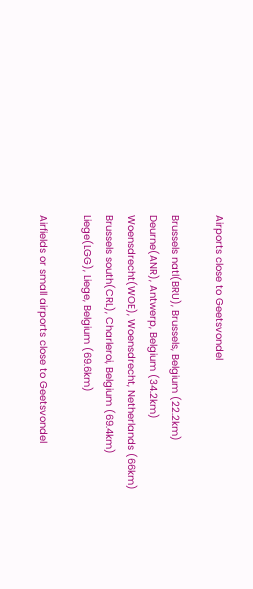Airports close to Geetsvondel

Brussels natl(BRU), Brussels, Belgium (22.2km)
Deurne(ANR), Antwerp, Belgium (34.2km)
Woensdrecht(WOE), Woensdrecht, Netherlands (66km)
Brussels south(CRL), Charleroi, Belgium (69.4km)
Liege(LGG), Liege, Belgium (69.6km)

Airfields or small airports close to Geetsvondel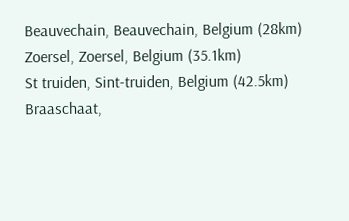Beauvechain, Beauvechain, Belgium (28km)
Zoersel, Zoersel, Belgium (35.1km)
St truiden, Sint-truiden, Belgium (42.5km)
Braaschaat,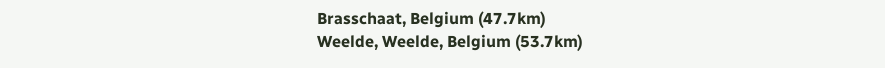Brasschaat, Belgium (47.7km)
Weelde, Weelde, Belgium (53.7km)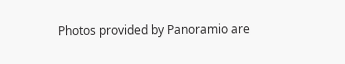Photos provided by Panoramio are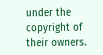under the copyright of their owners.